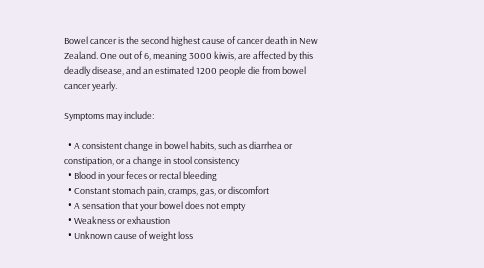Bowel cancer is the second highest cause of cancer death in New Zealand. One out of 6, meaning 3000 kiwis, are affected by this deadly disease, and an estimated 1200 people die from bowel cancer yearly.

Symptoms may include:

  • A consistent change in bowel habits, such as diarrhea or constipation, or a change in stool consistency
  • Blood in your feces or rectal bleeding
  • Constant stomach pain, cramps, gas, or discomfort
  • A sensation that your bowel does not empty
  • Weakness or exhaustion
  • Unknown cause of weight loss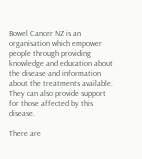Bowel Cancer NZ is an organisation which empower people through providing knowledge and education about the disease and information about the treatments available. They can also provide support for those affected by this disease.

There are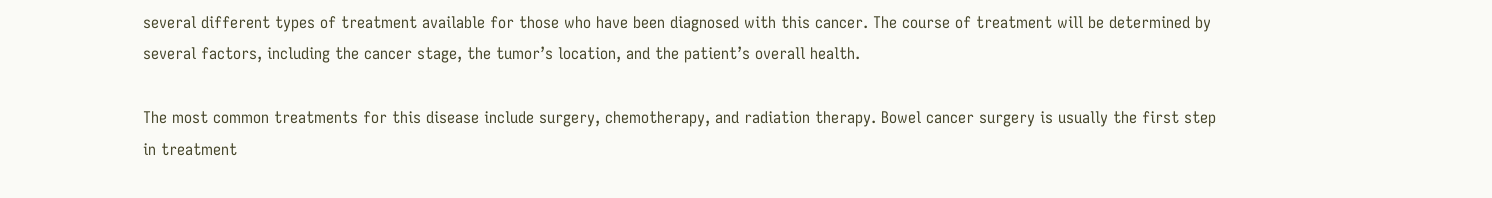several different types of treatment available for those who have been diagnosed with this cancer. The course of treatment will be determined by several factors, including the cancer stage, the tumor’s location, and the patient’s overall health.

The most common treatments for this disease include surgery, chemotherapy, and radiation therapy. Bowel cancer surgery is usually the first step in treatment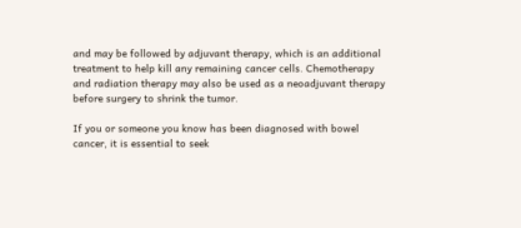and may be followed by adjuvant therapy, which is an additional treatment to help kill any remaining cancer cells. Chemotherapy and radiation therapy may also be used as a neoadjuvant therapy before surgery to shrink the tumor.

If you or someone you know has been diagnosed with bowel cancer, it is essential to seek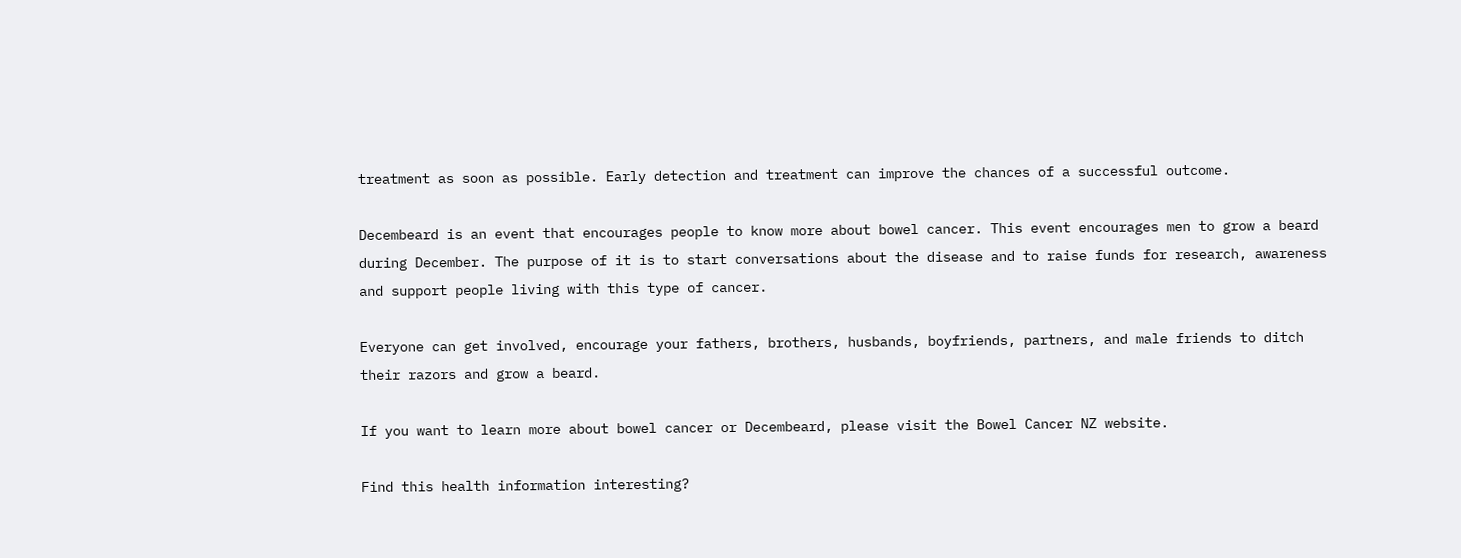treatment as soon as possible. Early detection and treatment can improve the chances of a successful outcome.

Decembeard is an event that encourages people to know more about bowel cancer. This event encourages men to grow a beard during December. The purpose of it is to start conversations about the disease and to raise funds for research, awareness and support people living with this type of cancer.

Everyone can get involved, encourage your fathers, brothers, husbands, boyfriends, partners, and male friends to ditch their razors and grow a beard.

If you want to learn more about bowel cancer or Decembeard, please visit the Bowel Cancer NZ website.

Find this health information interesting?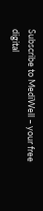Subscribe to MediWell – your free digital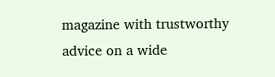magazine with trustworthy advice on a wide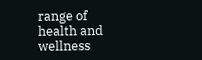range of health and wellness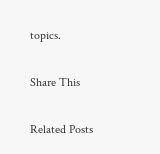topics.

Share This

Related Posts